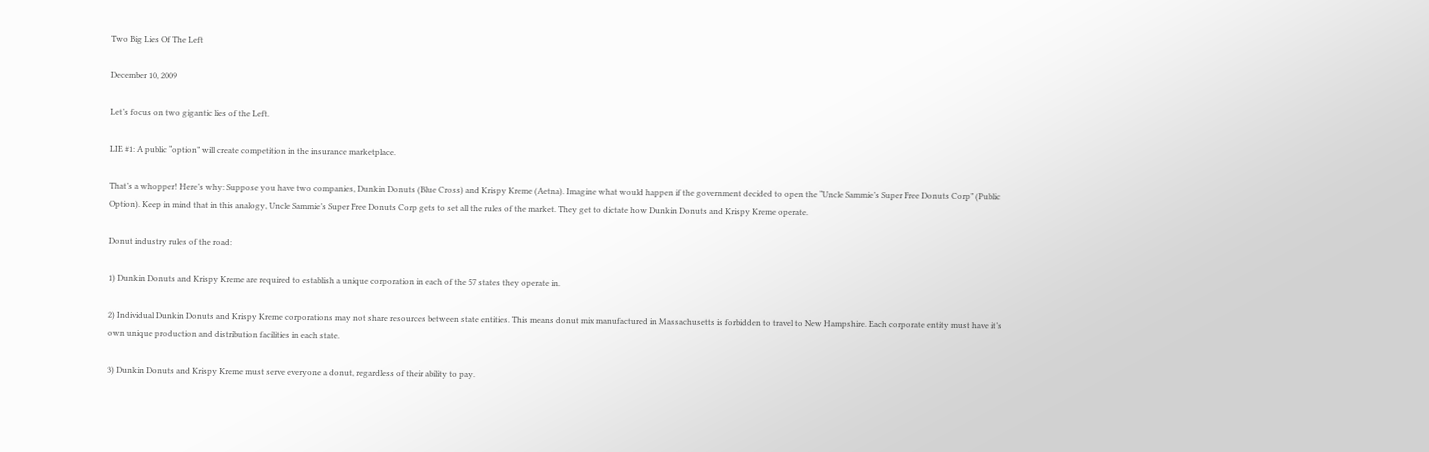Two Big Lies Of The Left

December 10, 2009

Let’s focus on two gigantic lies of the Left.

LIE #1: A public “option” will create competition in the insurance marketplace.

That’s a whopper! Here’s why: Suppose you have two companies, Dunkin Donuts (Blue Cross) and Krispy Kreme (Aetna). Imagine what would happen if the government decided to open the “Uncle Sammie’s Super Free Donuts Corp” (Public Option). Keep in mind that in this analogy, Uncle Sammie’s Super Free Donuts Corp gets to set all the rules of the market. They get to dictate how Dunkin Donuts and Krispy Kreme operate.

Donut industry rules of the road:

1) Dunkin Donuts and Krispy Kreme are required to establish a unique corporation in each of the 57 states they operate in.

2) Individual Dunkin Donuts and Krispy Kreme corporations may not share resources between state entities. This means donut mix manufactured in Massachusetts is forbidden to travel to New Hampshire. Each corporate entity must have it’s own unique production and distribution facilities in each state.

3) Dunkin Donuts and Krispy Kreme must serve everyone a donut, regardless of their ability to pay.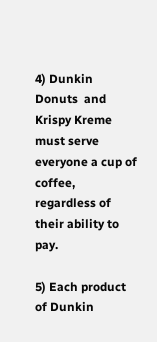4) Dunkin Donuts  and Krispy Kreme must serve everyone a cup of coffee, regardless of their ability to pay.

5) Each product of Dunkin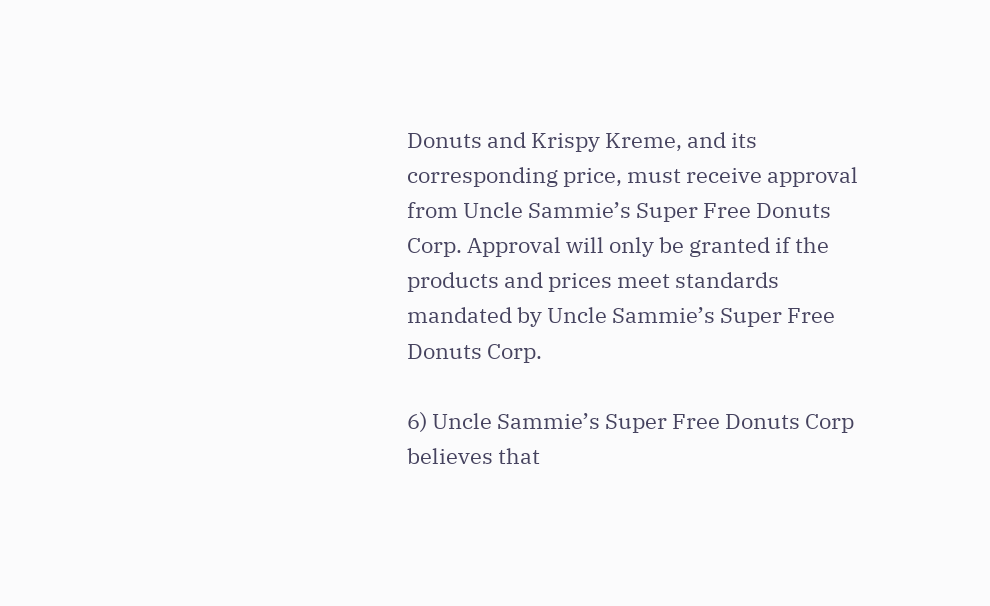Donuts and Krispy Kreme, and its corresponding price, must receive approval from Uncle Sammie’s Super Free Donuts Corp. Approval will only be granted if the products and prices meet standards mandated by Uncle Sammie’s Super Free Donuts Corp.

6) Uncle Sammie’s Super Free Donuts Corp believes that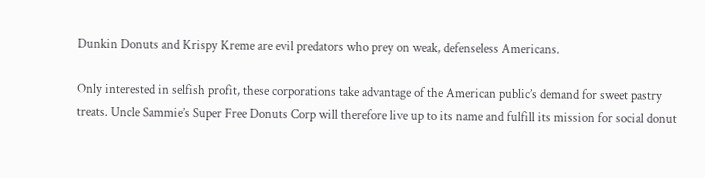Dunkin Donuts and Krispy Kreme are evil predators who prey on weak, defenseless Americans.

Only interested in selfish profit, these corporations take advantage of the American public’s demand for sweet pastry treats. Uncle Sammie’s Super Free Donuts Corp will therefore live up to its name and fulfill its mission for social donut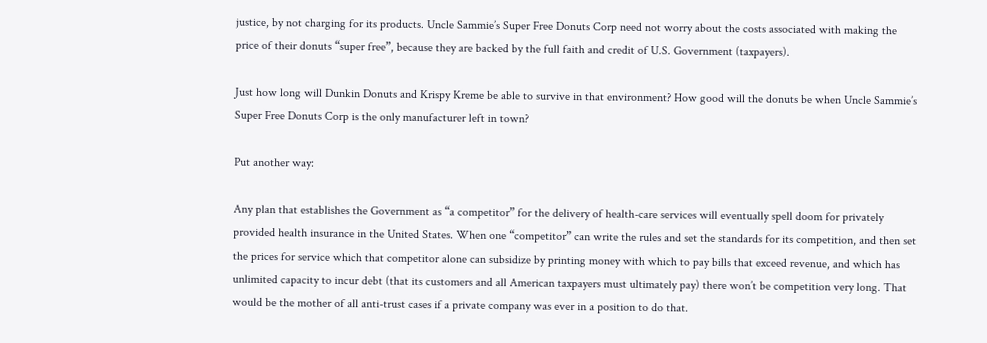justice, by not charging for its products. Uncle Sammie’s Super Free Donuts Corp need not worry about the costs associated with making the price of their donuts “super free”, because they are backed by the full faith and credit of U.S. Government (taxpayers).

Just how long will Dunkin Donuts and Krispy Kreme be able to survive in that environment? How good will the donuts be when Uncle Sammie’s Super Free Donuts Corp is the only manufacturer left in town?

Put another way:

Any plan that establishes the Government as “a competitor” for the delivery of health-care services will eventually spell doom for privately provided health insurance in the United States. When one “competitor” can write the rules and set the standards for its competition, and then set the prices for service which that competitor alone can subsidize by printing money with which to pay bills that exceed revenue, and which has unlimited capacity to incur debt (that its customers and all American taxpayers must ultimately pay) there won’t be competition very long. That would be the mother of all anti-trust cases if a private company was ever in a position to do that.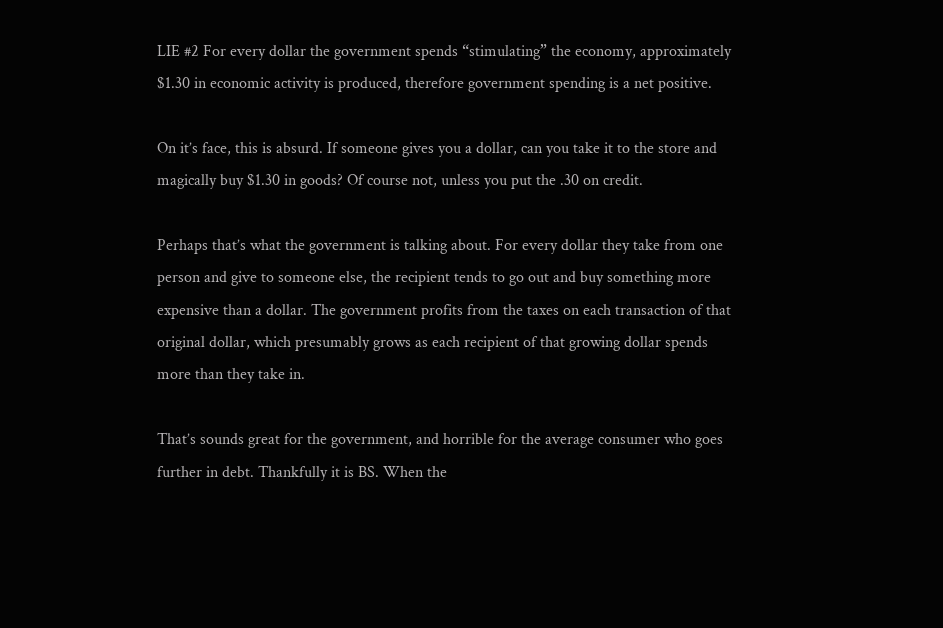LIE #2 For every dollar the government spends “stimulating” the economy, approximately $1.30 in economic activity is produced, therefore government spending is a net positive.

On it’s face, this is absurd. If someone gives you a dollar, can you take it to the store and magically buy $1.30 in goods? Of course not, unless you put the .30 on credit.

Perhaps that’s what the government is talking about. For every dollar they take from one person and give to someone else, the recipient tends to go out and buy something more expensive than a dollar. The government profits from the taxes on each transaction of that original dollar, which presumably grows as each recipient of that growing dollar spends more than they take in.

That’s sounds great for the government, and horrible for the average consumer who goes further in debt. Thankfully it is BS. When the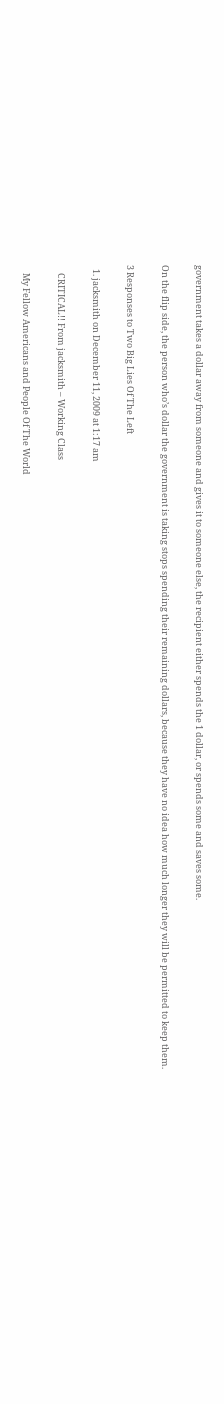government takes a dollar away from someone and gives it to someone else, the recipient either spends the 1 dollar, or spends some and saves some.

On the flip side, the person who’s dollar the government is taking stops spending their remaining dollars, because they have no idea how much longer they will be permitted to keep them.

3 Responses to Two Big Lies Of The Left

  1. jacksmith on December 11, 2009 at 1:17 am

    CRITICAL!! From jacksmith – Working Class

    My Fellow Americans and People Of The World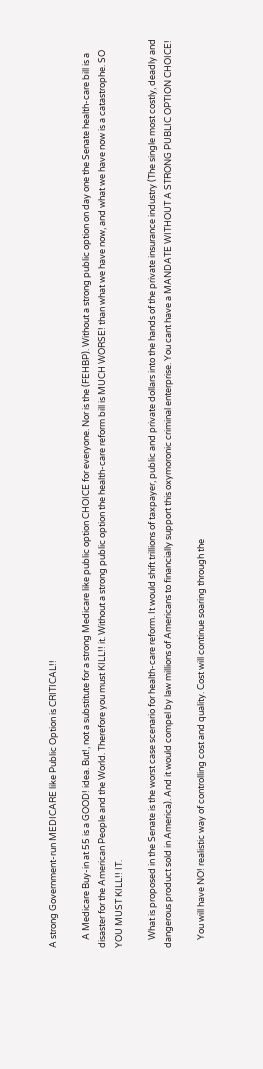A strong Government-run MEDICARE like Public Option is CRITICAL!!

    A Medicare Buy-in at 55 is a GOOD! idea. But!, not a substitute for a strong Medicare like public option CHOICE for everyone. Nor is the (FEHBP). Without a strong public option on day one the Senate health-care bill is a disaster for the American People and the World. Therefore you must KILL!! it. Without a strong public option the health-care reform bill is MUCH WORSE! than what we have now, and what we have now is a catastrophe. SO YOU MUST KILL!! IT.

    What is proposed in the Senate is the worst case scenario for health-care reform. It would shift trillions of taxpayer, public and private dollars into the hands of the private insurance industry (The single most costly, deadly and dangerous product sold in America). And it would compel by law millions of Americans to financially support this oxymoronic criminal enterprise. You cant have a MANDATE WITHOUT A STRONG PUBLIC OPTION CHOICE!

    You will have NO! realistic way of controlling cost and quality. Cost will continue soaring through the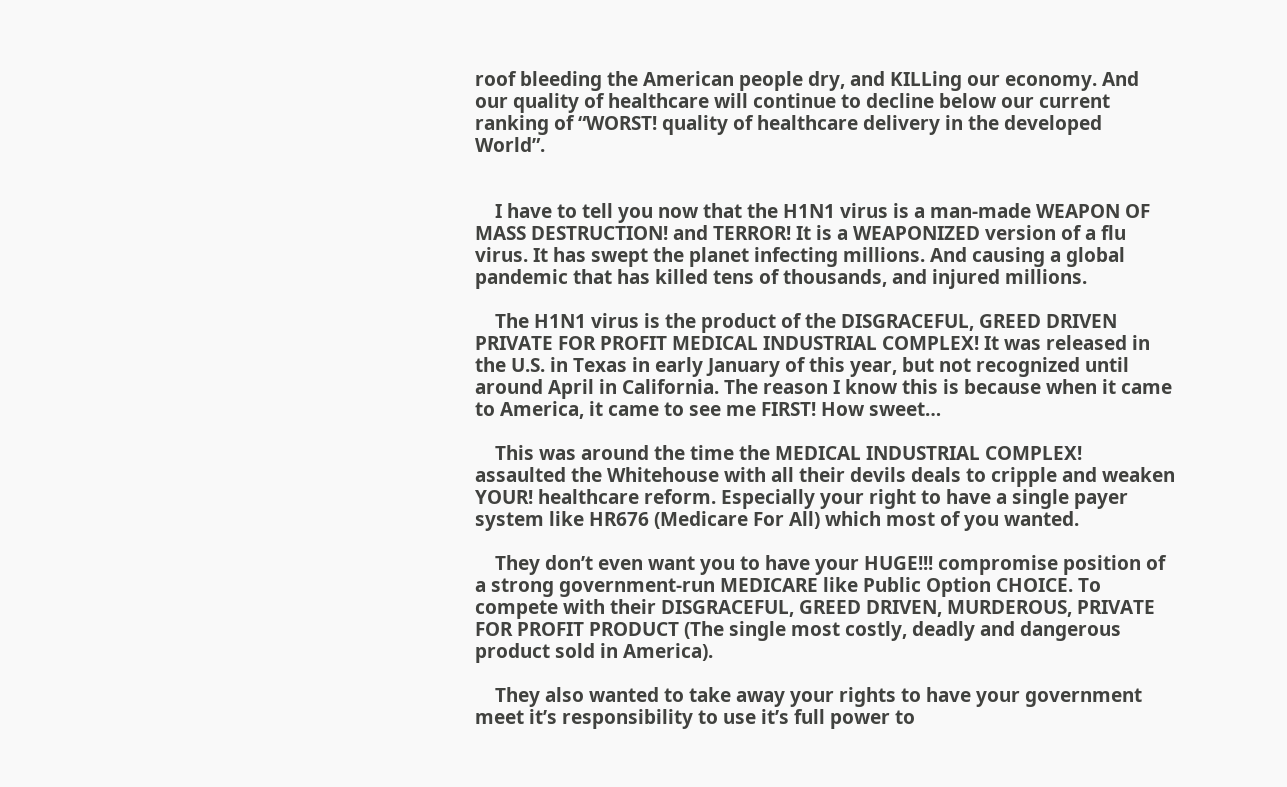roof bleeding the American people dry, and KILLing our economy. And our quality of healthcare will continue to decline below our current ranking of “WORST! quality of healthcare delivery in the developed World”.


    I have to tell you now that the H1N1 virus is a man-made WEAPON OF MASS DESTRUCTION! and TERROR! It is a WEAPONIZED version of a flu virus. It has swept the planet infecting millions. And causing a global pandemic that has killed tens of thousands, and injured millions.

    The H1N1 virus is the product of the DISGRACEFUL, GREED DRIVEN PRIVATE FOR PROFIT MEDICAL INDUSTRIAL COMPLEX! It was released in the U.S. in Texas in early January of this year, but not recognized until around April in California. The reason I know this is because when it came to America, it came to see me FIRST! How sweet…

    This was around the time the MEDICAL INDUSTRIAL COMPLEX! assaulted the Whitehouse with all their devils deals to cripple and weaken YOUR! healthcare reform. Especially your right to have a single payer system like HR676 (Medicare For All) which most of you wanted.

    They don’t even want you to have your HUGE!!! compromise position of a strong government-run MEDICARE like Public Option CHOICE. To compete with their DISGRACEFUL, GREED DRIVEN, MURDEROUS, PRIVATE FOR PROFIT PRODUCT (The single most costly, deadly and dangerous product sold in America).

    They also wanted to take away your rights to have your government meet it’s responsibility to use it’s full power to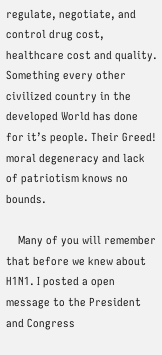regulate, negotiate, and control drug cost, healthcare cost and quality. Something every other civilized country in the developed World has done for it’s people. Their Greed! moral degeneracy and lack of patriotism knows no bounds.

    Many of you will remember that before we knew about H1N1. I posted a open message to the President and Congress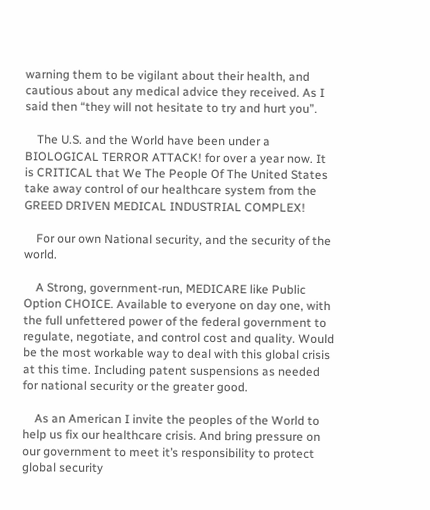warning them to be vigilant about their health, and cautious about any medical advice they received. As I said then “they will not hesitate to try and hurt you”.

    The U.S. and the World have been under a BIOLOGICAL TERROR ATTACK! for over a year now. It is CRITICAL that We The People Of The United States take away control of our healthcare system from the GREED DRIVEN MEDICAL INDUSTRIAL COMPLEX!

    For our own National security, and the security of the world.

    A Strong, government-run, MEDICARE like Public Option CHOICE. Available to everyone on day one, with the full unfettered power of the federal government to regulate, negotiate, and control cost and quality. Would be the most workable way to deal with this global crisis at this time. Including patent suspensions as needed for national security or the greater good.

    As an American I invite the peoples of the World to help us fix our healthcare crisis. And bring pressure on our government to meet it’s responsibility to protect global security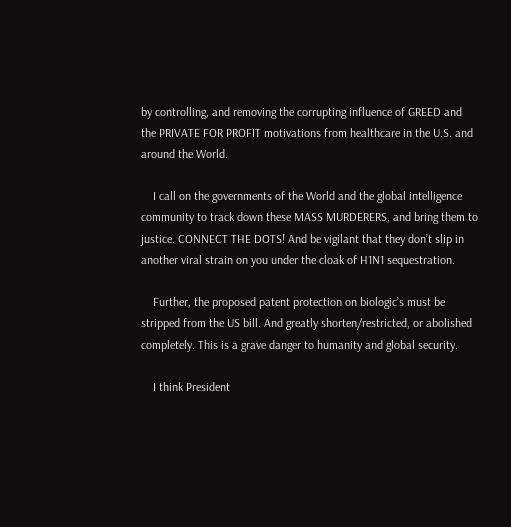by controlling, and removing the corrupting influence of GREED and the PRIVATE FOR PROFIT motivations from healthcare in the U.S. and around the World.

    I call on the governments of the World and the global intelligence community to track down these MASS MURDERERS, and bring them to justice. CONNECT THE DOTS! And be vigilant that they don’t slip in another viral strain on you under the cloak of H1N1 sequestration.

    Further, the proposed patent protection on biologic’s must be stripped from the US bill. And greatly shorten/restricted, or abolished completely. This is a grave danger to humanity and global security.

    I think President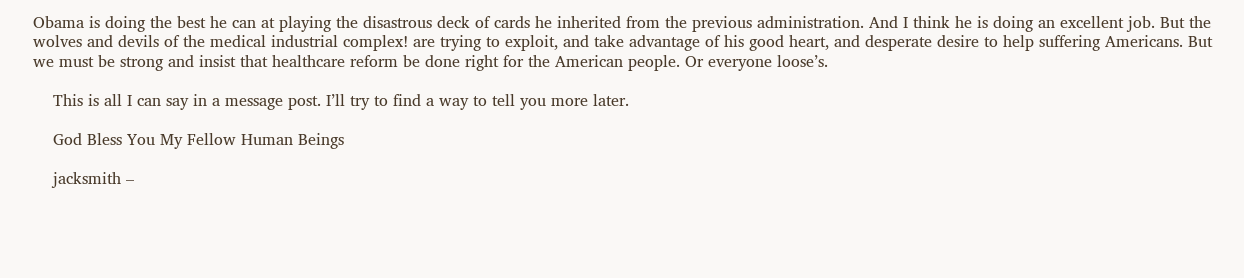Obama is doing the best he can at playing the disastrous deck of cards he inherited from the previous administration. And I think he is doing an excellent job. But the wolves and devils of the medical industrial complex! are trying to exploit, and take advantage of his good heart, and desperate desire to help suffering Americans. But we must be strong and insist that healthcare reform be done right for the American people. Or everyone loose’s.

    This is all I can say in a message post. I’ll try to find a way to tell you more later.

    God Bless You My Fellow Human Beings

    jacksmith –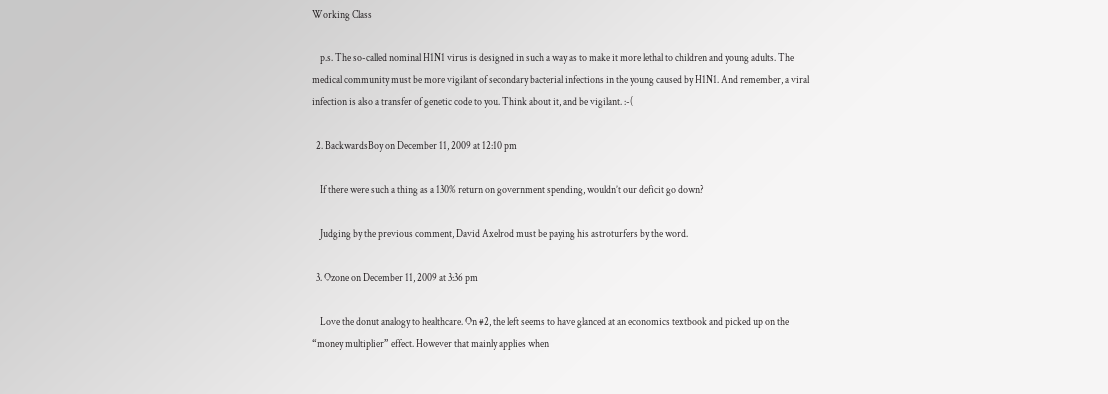Working Class

    p.s. The so-called nominal H1N1 virus is designed in such a way as to make it more lethal to children and young adults. The medical community must be more vigilant of secondary bacterial infections in the young caused by H1N1. And remember, a viral infection is also a transfer of genetic code to you. Think about it, and be vigilant. :-(

  2. BackwardsBoy on December 11, 2009 at 12:10 pm

    If there were such a thing as a 130% return on government spending, wouldn’t our deficit go down?

    Judging by the previous comment, David Axelrod must be paying his astroturfers by the word.

  3. Ozone on December 11, 2009 at 3:36 pm

    Love the donut analogy to healthcare. On #2, the left seems to have glanced at an economics textbook and picked up on the “money multiplier” effect. However that mainly applies when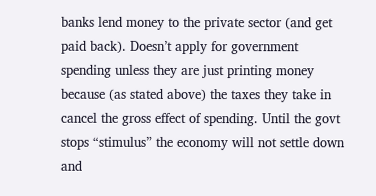banks lend money to the private sector (and get paid back). Doesn’t apply for government spending unless they are just printing money because (as stated above) the taxes they take in cancel the gross effect of spending. Until the govt stops “stimulus” the economy will not settle down and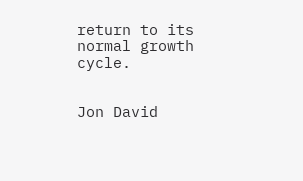return to its normal growth cycle.


Jon David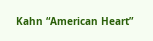Kahn “American Heart”